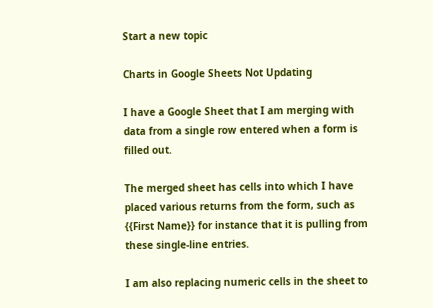Start a new topic

Charts in Google Sheets Not Updating

I have a Google Sheet that I am merging with data from a single row entered when a form is filled out.

The merged sheet has cells into which I have placed various returns from the form, such as {{First Name}} for instance that it is pulling from these single-line entries.

I am also replacing numeric cells in the sheet to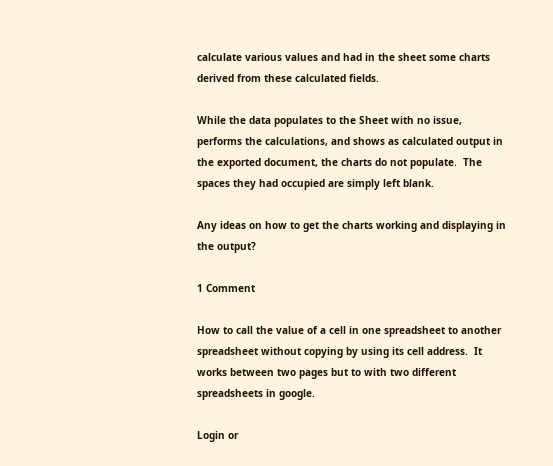calculate various values and had in the sheet some charts derived from these calculated fields.

While the data populates to the Sheet with no issue, performs the calculations, and shows as calculated output in the exported document, the charts do not populate.  The spaces they had occupied are simply left blank.

Any ideas on how to get the charts working and displaying in the output?

1 Comment

How to call the value of a cell in one spreadsheet to another spreadsheet without copying by using its cell address.  It works between two pages but to with two different spreadsheets in google.

Login or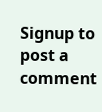Signup to post a comment